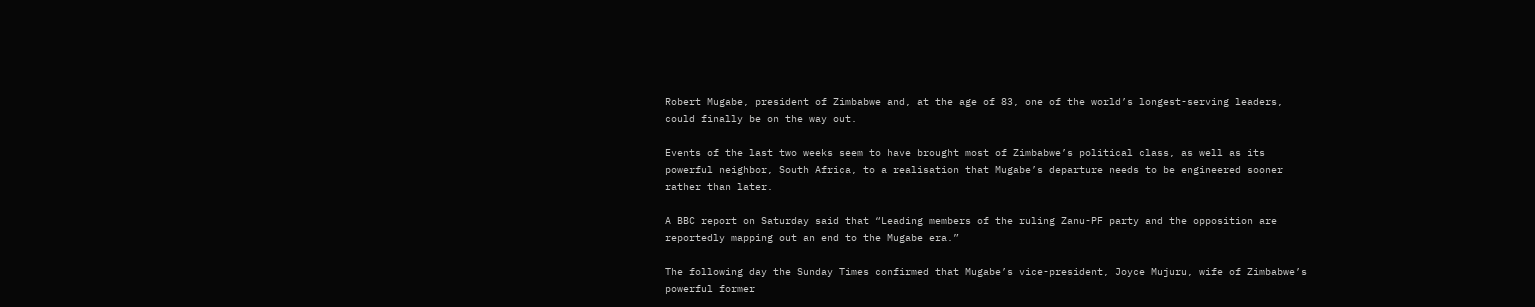Robert Mugabe, president of Zimbabwe and, at the age of 83, one of the world’s longest-serving leaders, could finally be on the way out.

Events of the last two weeks seem to have brought most of Zimbabwe’s political class, as well as its powerful neighbor, South Africa, to a realisation that Mugabe’s departure needs to be engineered sooner rather than later.

A BBC report on Saturday said that “Leading members of the ruling Zanu-PF party and the opposition are reportedly mapping out an end to the Mugabe era.”

The following day the Sunday Times confirmed that Mugabe’s vice-president, Joyce Mujuru, wife of Zimbabwe’s powerful former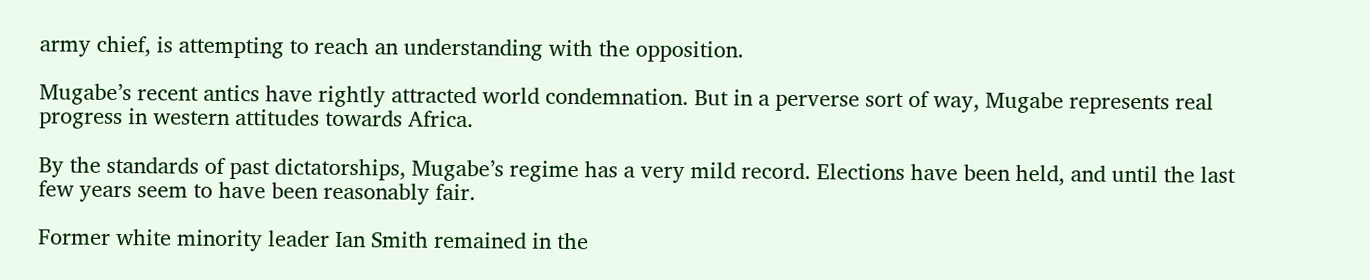army chief, is attempting to reach an understanding with the opposition.

Mugabe’s recent antics have rightly attracted world condemnation. But in a perverse sort of way, Mugabe represents real progress in western attitudes towards Africa.

By the standards of past dictatorships, Mugabe’s regime has a very mild record. Elections have been held, and until the last few years seem to have been reasonably fair.

Former white minority leader Ian Smith remained in the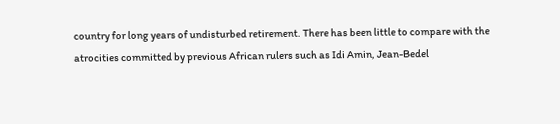country for long years of undisturbed retirement. There has been little to compare with the atrocities committed by previous African rulers such as Idi Amin, Jean-Bedel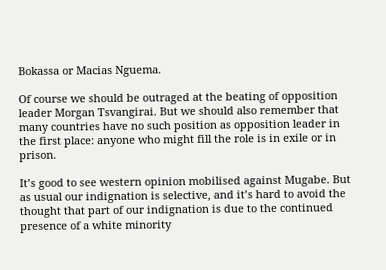Bokassa or Macias Nguema.

Of course we should be outraged at the beating of opposition leader Morgan Tsvangirai. But we should also remember that many countries have no such position as opposition leader in the first place: anyone who might fill the role is in exile or in prison.

It’s good to see western opinion mobilised against Mugabe. But as usual our indignation is selective, and it’s hard to avoid the thought that part of our indignation is due to the continued presence of a white minority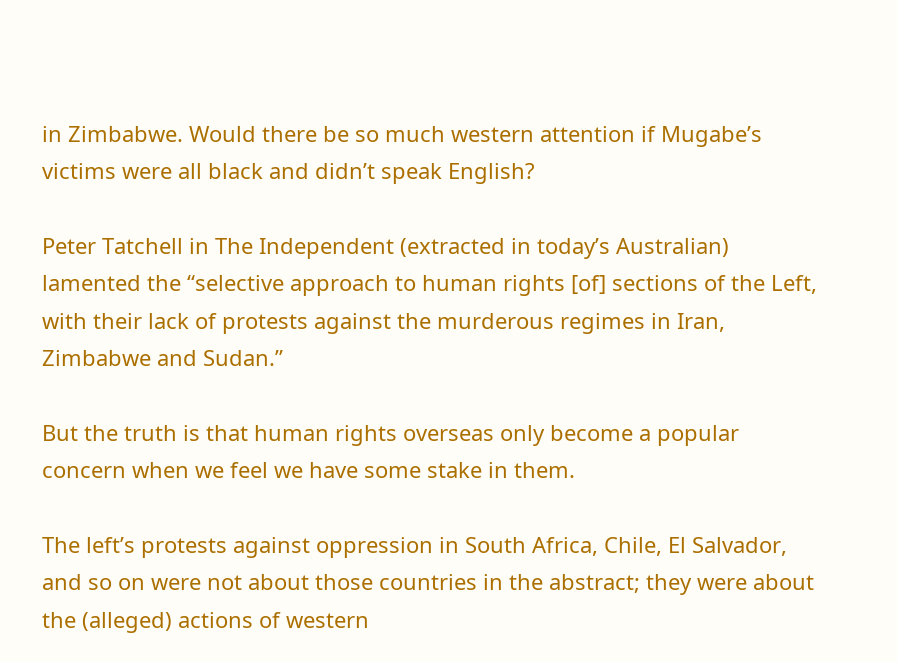in Zimbabwe. Would there be so much western attention if Mugabe’s victims were all black and didn’t speak English?

Peter Tatchell in The Independent (extracted in today’s Australian) lamented the “selective approach to human rights [of] sections of the Left, with their lack of protests against the murderous regimes in Iran, Zimbabwe and Sudan.”

But the truth is that human rights overseas only become a popular concern when we feel we have some stake in them.

The left’s protests against oppression in South Africa, Chile, El Salvador, and so on were not about those countries in the abstract; they were about the (alleged) actions of western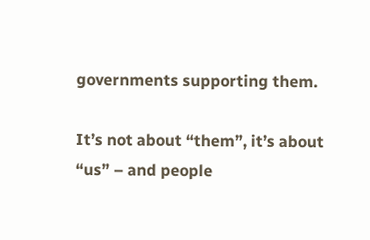governments supporting them.

It’s not about “them”, it’s about “us” – and people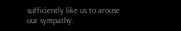sufficiently like us to arouse our sympathy.